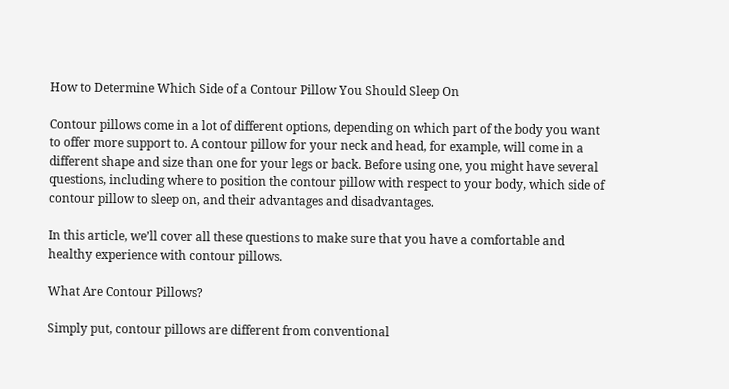How to Determine Which Side of a Contour Pillow You Should Sleep On

Contour pillows come in a lot of different options, depending on which part of the body you want to offer more support to. A contour pillow for your neck and head, for example, will come in a different shape and size than one for your legs or back. Before using one, you might have several questions, including where to position the contour pillow with respect to your body, which side of contour pillow to sleep on, and their advantages and disadvantages.

In this article, we’ll cover all these questions to make sure that you have a comfortable and healthy experience with contour pillows.

What Are Contour Pillows?

Simply put, contour pillows are different from conventional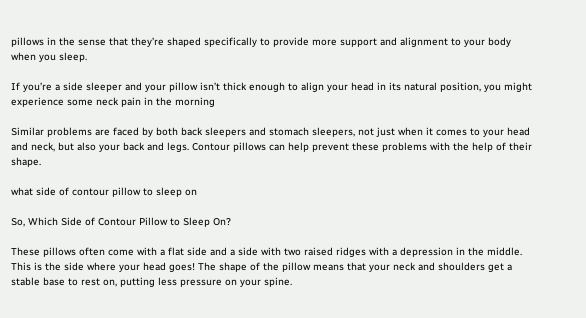pillows in the sense that they’re shaped specifically to provide more support and alignment to your body when you sleep.

If you’re a side sleeper and your pillow isn’t thick enough to align your head in its natural position, you might experience some neck pain in the morning

Similar problems are faced by both back sleepers and stomach sleepers, not just when it comes to your head and neck, but also your back and legs. Contour pillows can help prevent these problems with the help of their shape.

what side of contour pillow to sleep on

So, Which Side of Contour Pillow to Sleep On?

These pillows often come with a flat side and a side with two raised ridges with a depression in the middle. This is the side where your head goes! The shape of the pillow means that your neck and shoulders get a stable base to rest on, putting less pressure on your spine.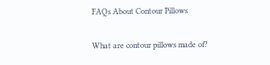FAQs About Contour Pillows

What are contour pillows made of?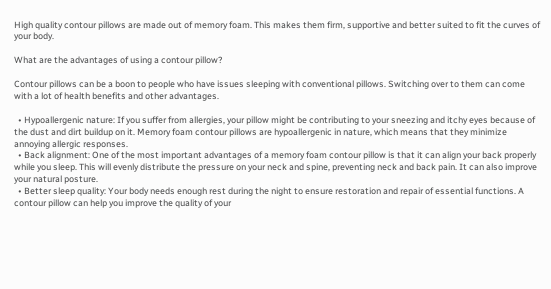High quality contour pillows are made out of memory foam. This makes them firm, supportive and better suited to fit the curves of your body.

What are the advantages of using a contour pillow?

Contour pillows can be a boon to people who have issues sleeping with conventional pillows. Switching over to them can come with a lot of health benefits and other advantages.

  • Hypoallergenic nature: If you suffer from allergies, your pillow might be contributing to your sneezing and itchy eyes because of the dust and dirt buildup on it. Memory foam contour pillows are hypoallergenic in nature, which means that they minimize annoying allergic responses.
  • Back alignment: One of the most important advantages of a memory foam contour pillow is that it can align your back properly while you sleep. This will evenly distribute the pressure on your neck and spine, preventing neck and back pain. It can also improve your natural posture.
  • Better sleep quality: Your body needs enough rest during the night to ensure restoration and repair of essential functions. A contour pillow can help you improve the quality of your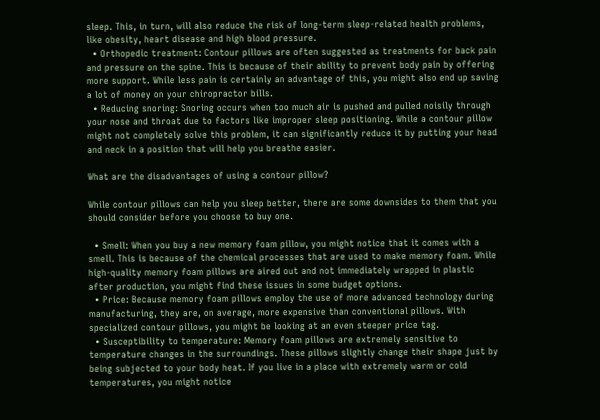sleep. This, in turn, will also reduce the risk of long-term sleep-related health problems, like obesity, heart disease and high blood pressure.
  • Orthopedic treatment: Contour pillows are often suggested as treatments for back pain and pressure on the spine. This is because of their ability to prevent body pain by offering more support. While less pain is certainly an advantage of this, you might also end up saving a lot of money on your chiropractor bills.
  • Reducing snoring: Snoring occurs when too much air is pushed and pulled noisily through your nose and throat due to factors like improper sleep positioning. While a contour pillow might not completely solve this problem, it can significantly reduce it by putting your head and neck in a position that will help you breathe easier.

What are the disadvantages of using a contour pillow?

While contour pillows can help you sleep better, there are some downsides to them that you should consider before you choose to buy one.

  • Smell: When you buy a new memory foam pillow, you might notice that it comes with a smell. This is because of the chemical processes that are used to make memory foam. While high-quality memory foam pillows are aired out and not immediately wrapped in plastic after production, you might find these issues in some budget options.
  • Price: Because memory foam pillows employ the use of more advanced technology during manufacturing, they are, on average, more expensive than conventional pillows. With specialized contour pillows, you might be looking at an even steeper price tag.
  • Susceptibility to temperature: Memory foam pillows are extremely sensitive to temperature changes in the surroundings. These pillows slightly change their shape just by being subjected to your body heat. If you live in a place with extremely warm or cold temperatures, you might notice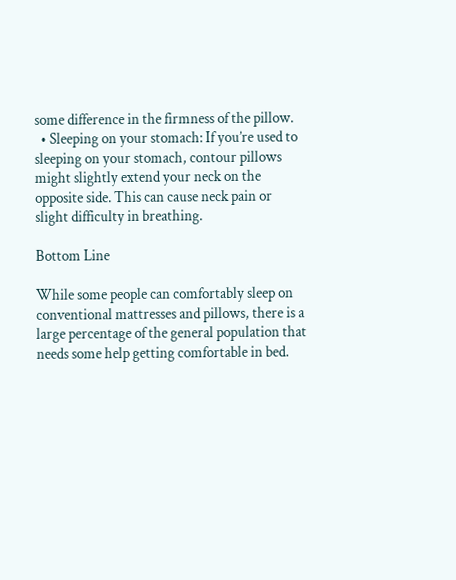some difference in the firmness of the pillow.
  • Sleeping on your stomach: If you’re used to sleeping on your stomach, contour pillows might slightly extend your neck on the opposite side. This can cause neck pain or slight difficulty in breathing.

Bottom Line

While some people can comfortably sleep on conventional mattresses and pillows, there is a large percentage of the general population that needs some help getting comfortable in bed.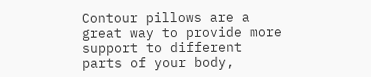Contour pillows are a great way to provide more support to different parts of your body,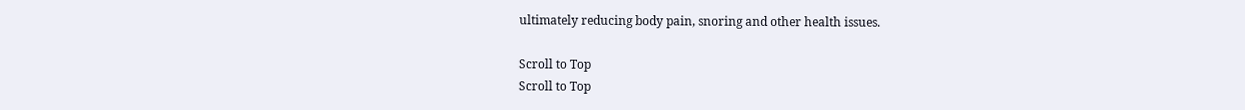ultimately reducing body pain, snoring and other health issues.

Scroll to Top
Scroll to Top